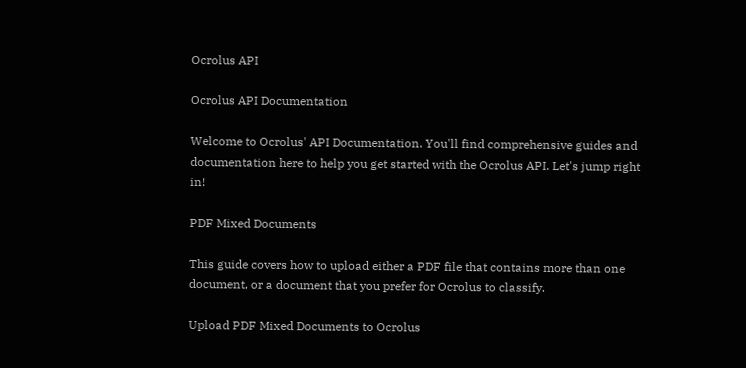Ocrolus API

Ocrolus API Documentation

Welcome to Ocrolus' API Documentation. You'll find comprehensive guides and documentation here to help you get started with the Ocrolus API. Let's jump right in!

PDF Mixed Documents

This guide covers how to upload either a PDF file that contains more than one document, or a document that you prefer for Ocrolus to classify.

Upload PDF Mixed Documents to Ocrolus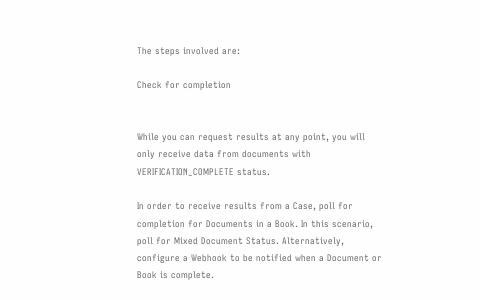The steps involved are:

Check for completion


While you can request results at any point, you will only receive data from documents with VERIFICATION_COMPLETE status.

In order to receive results from a Case, poll for completion for Documents in a Book. In this scenario, poll for Mixed Document Status. Alternatively, configure a Webhook to be notified when a Document or Book is complete.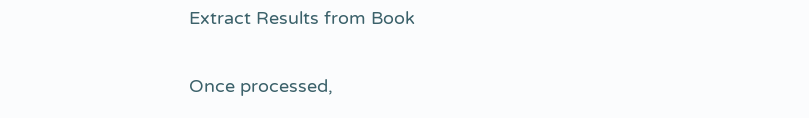Extract Results from Book

Once processed,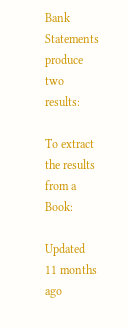Bank Statements produce two results:

To extract the results from a Book:

Updated 11 months ago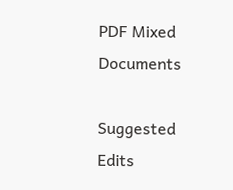PDF Mixed Documents

Suggested Edits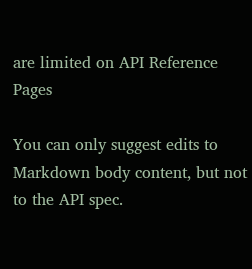are limited on API Reference Pages

You can only suggest edits to Markdown body content, but not to the API spec.